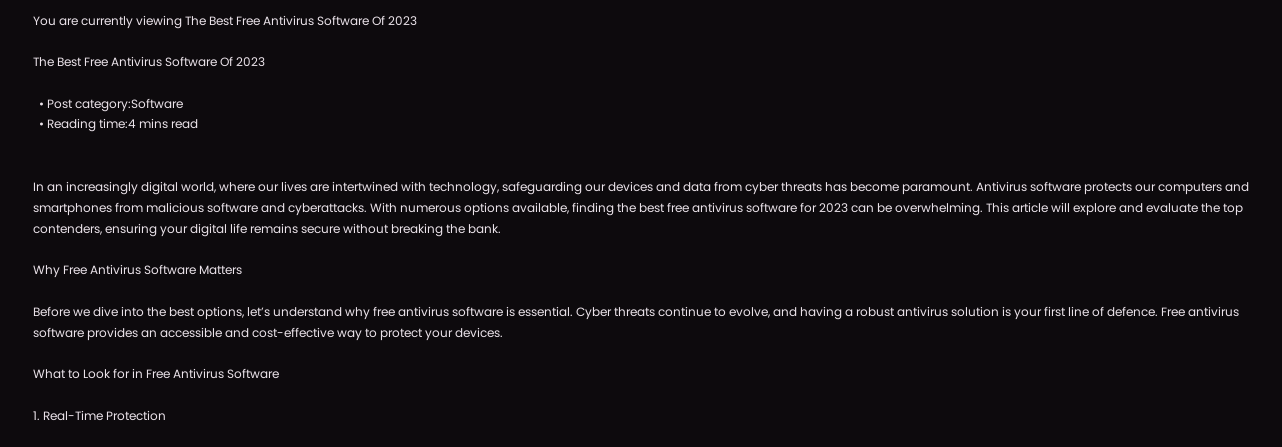You are currently viewing The Best Free Antivirus Software Of 2023

The Best Free Antivirus Software Of 2023

  • Post category:Software
  • Reading time:4 mins read


In an increasingly digital world, where our lives are intertwined with technology, safeguarding our devices and data from cyber threats has become paramount. Antivirus software protects our computers and smartphones from malicious software and cyberattacks. With numerous options available, finding the best free antivirus software for 2023 can be overwhelming. This article will explore and evaluate the top contenders, ensuring your digital life remains secure without breaking the bank.

Why Free Antivirus Software Matters

Before we dive into the best options, let’s understand why free antivirus software is essential. Cyber threats continue to evolve, and having a robust antivirus solution is your first line of defence. Free antivirus software provides an accessible and cost-effective way to protect your devices.

What to Look for in Free Antivirus Software

1. Real-Time Protection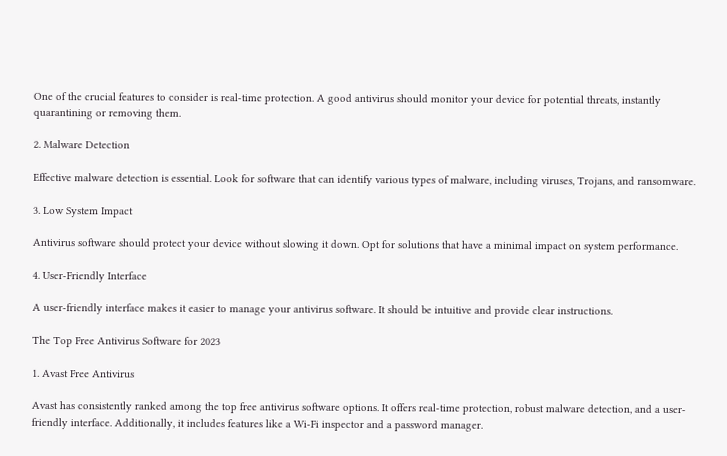One of the crucial features to consider is real-time protection. A good antivirus should monitor your device for potential threats, instantly quarantining or removing them.

2. Malware Detection

Effective malware detection is essential. Look for software that can identify various types of malware, including viruses, Trojans, and ransomware.

3. Low System Impact

Antivirus software should protect your device without slowing it down. Opt for solutions that have a minimal impact on system performance.

4. User-Friendly Interface

A user-friendly interface makes it easier to manage your antivirus software. It should be intuitive and provide clear instructions.

The Top Free Antivirus Software for 2023

1. Avast Free Antivirus

Avast has consistently ranked among the top free antivirus software options. It offers real-time protection, robust malware detection, and a user-friendly interface. Additionally, it includes features like a Wi-Fi inspector and a password manager.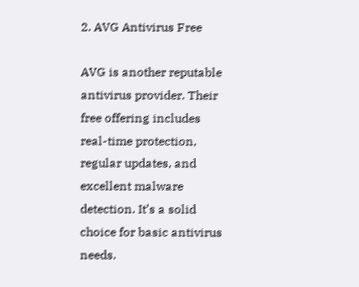2. AVG Antivirus Free

AVG is another reputable antivirus provider. Their free offering includes real-time protection, regular updates, and excellent malware detection. It’s a solid choice for basic antivirus needs.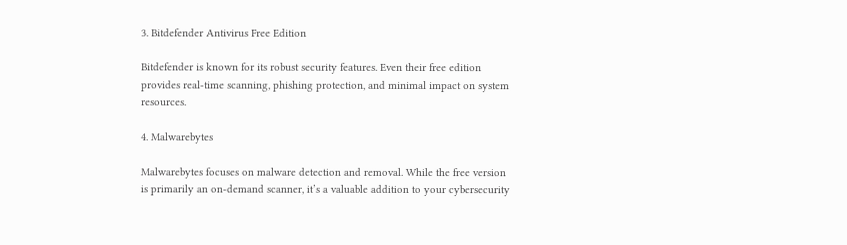3. Bitdefender Antivirus Free Edition

Bitdefender is known for its robust security features. Even their free edition provides real-time scanning, phishing protection, and minimal impact on system resources.

4. Malwarebytes

Malwarebytes focuses on malware detection and removal. While the free version is primarily an on-demand scanner, it’s a valuable addition to your cybersecurity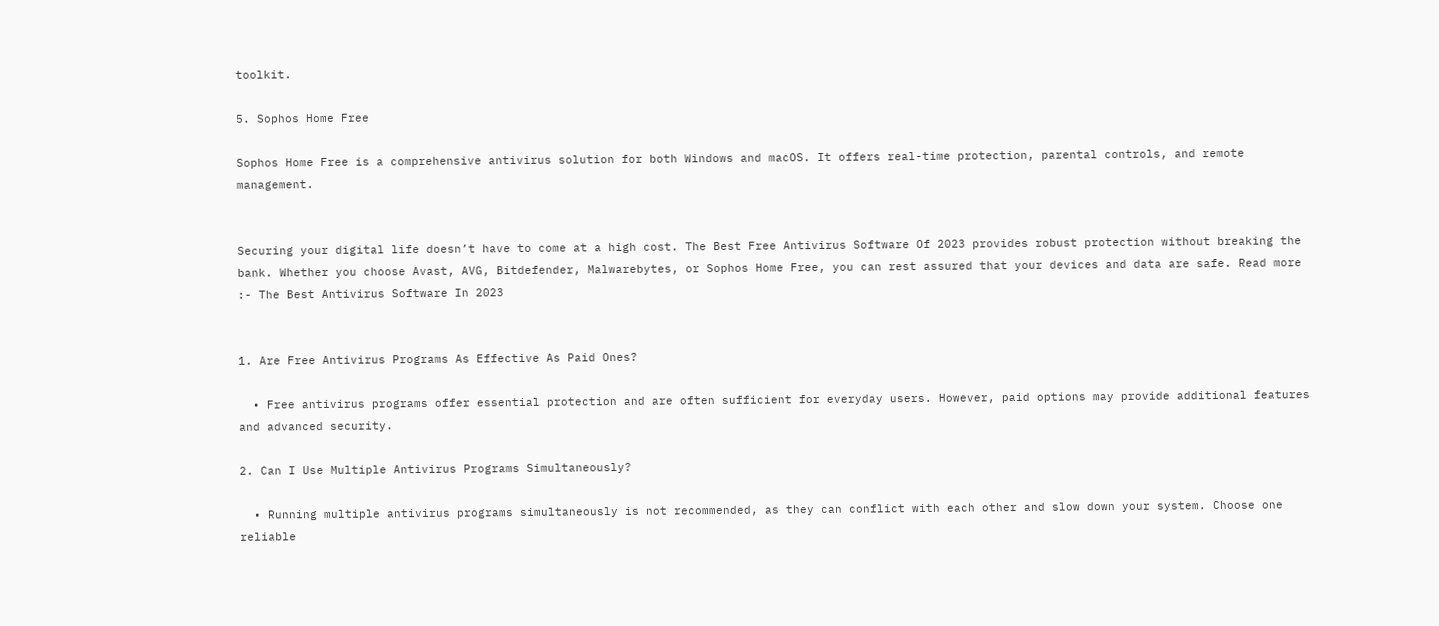toolkit.

5. Sophos Home Free

Sophos Home Free is a comprehensive antivirus solution for both Windows and macOS. It offers real-time protection, parental controls, and remote management.


Securing your digital life doesn’t have to come at a high cost. The Best Free Antivirus Software Of 2023 provides robust protection without breaking the bank. Whether you choose Avast, AVG, Bitdefender, Malwarebytes, or Sophos Home Free, you can rest assured that your devices and data are safe. Read more :- The Best Antivirus Software In 2023


1. Are Free Antivirus Programs As Effective As Paid Ones?

  • Free antivirus programs offer essential protection and are often sufficient for everyday users. However, paid options may provide additional features and advanced security.

2. Can I Use Multiple Antivirus Programs Simultaneously?

  • Running multiple antivirus programs simultaneously is not recommended, as they can conflict with each other and slow down your system. Choose one reliable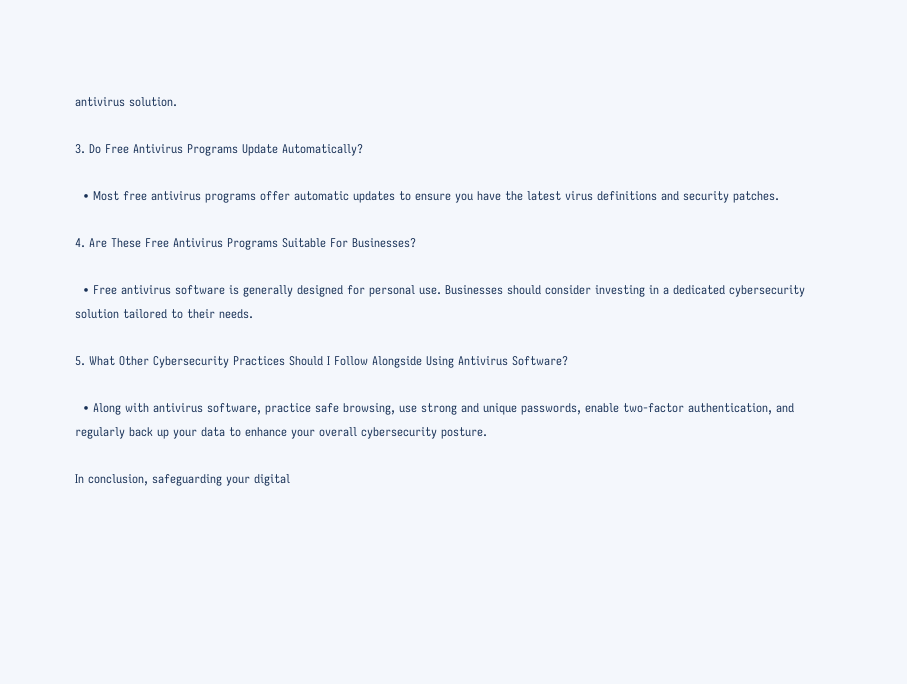antivirus solution.

3. Do Free Antivirus Programs Update Automatically?

  • Most free antivirus programs offer automatic updates to ensure you have the latest virus definitions and security patches.

4. Are These Free Antivirus Programs Suitable For Businesses?

  • Free antivirus software is generally designed for personal use. Businesses should consider investing in a dedicated cybersecurity solution tailored to their needs.

5. What Other Cybersecurity Practices Should I Follow Alongside Using Antivirus Software?

  • Along with antivirus software, practice safe browsing, use strong and unique passwords, enable two-factor authentication, and regularly back up your data to enhance your overall cybersecurity posture.

In conclusion, safeguarding your digital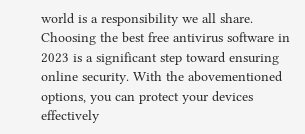world is a responsibility we all share. Choosing the best free antivirus software in 2023 is a significant step toward ensuring online security. With the abovementioned options, you can protect your devices effectively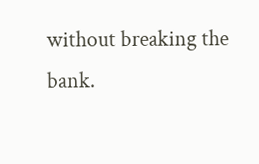without breaking the bank.